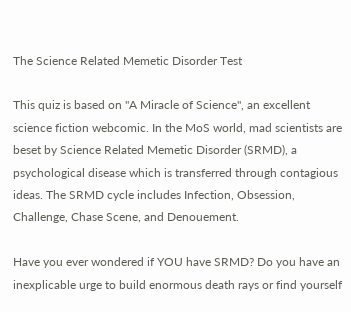The Science Related Memetic Disorder Test

This quiz is based on "A Miracle of Science", an excellent science fiction webcomic. In the MoS world, mad scientists are beset by Science Related Memetic Disorder (SRMD), a psychological disease which is transferred through contagious ideas. The SRMD cycle includes Infection, Obsession, Challenge, Chase Scene, and Denouement.

Have you ever wondered if YOU have SRMD? Do you have an inexplicable urge to build enormous death rays or find yourself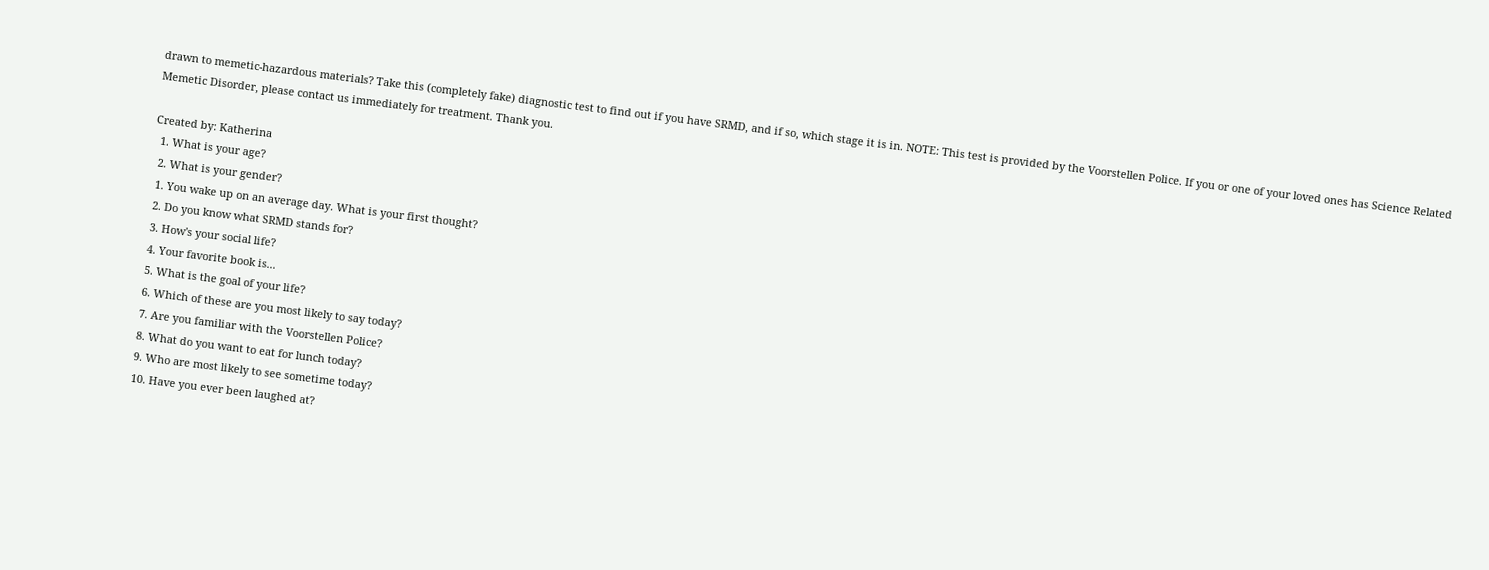drawn to memetic-hazardous materials? Take this (completely fake) diagnostic test to find out if you have SRMD, and if so, which stage it is in. NOTE: This test is provided by the Voorstellen Police. If you or one of your loved ones has Science Related Memetic Disorder, please contact us immediately for treatment. Thank you.

Created by: Katherina
  1. What is your age?
  2. What is your gender?
  1. You wake up on an average day. What is your first thought?
  2. Do you know what SRMD stands for?
  3. How's your social life?
  4. Your favorite book is...
  5. What is the goal of your life?
  6. Which of these are you most likely to say today?
  7. Are you familiar with the Voorstellen Police?
  8. What do you want to eat for lunch today?
  9. Who are most likely to see sometime today?
  10. Have you ever been laughed at?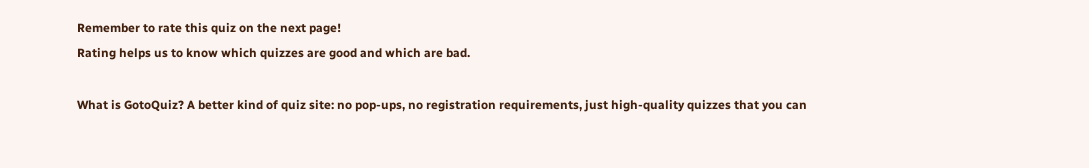Remember to rate this quiz on the next page!
Rating helps us to know which quizzes are good and which are bad.

What is GotoQuiz? A better kind of quiz site: no pop-ups, no registration requirements, just high-quality quizzes that you can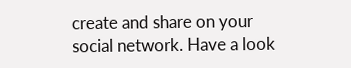create and share on your social network. Have a look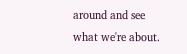around and see what we're about.